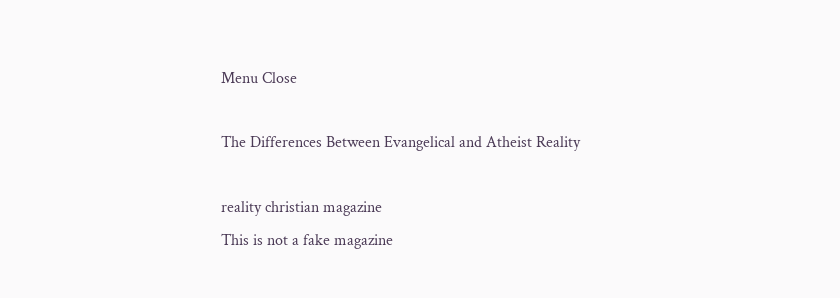Menu Close

The Differences Between Evangelical and Atheist Reality

reality christian magazine
This is not a fake magazine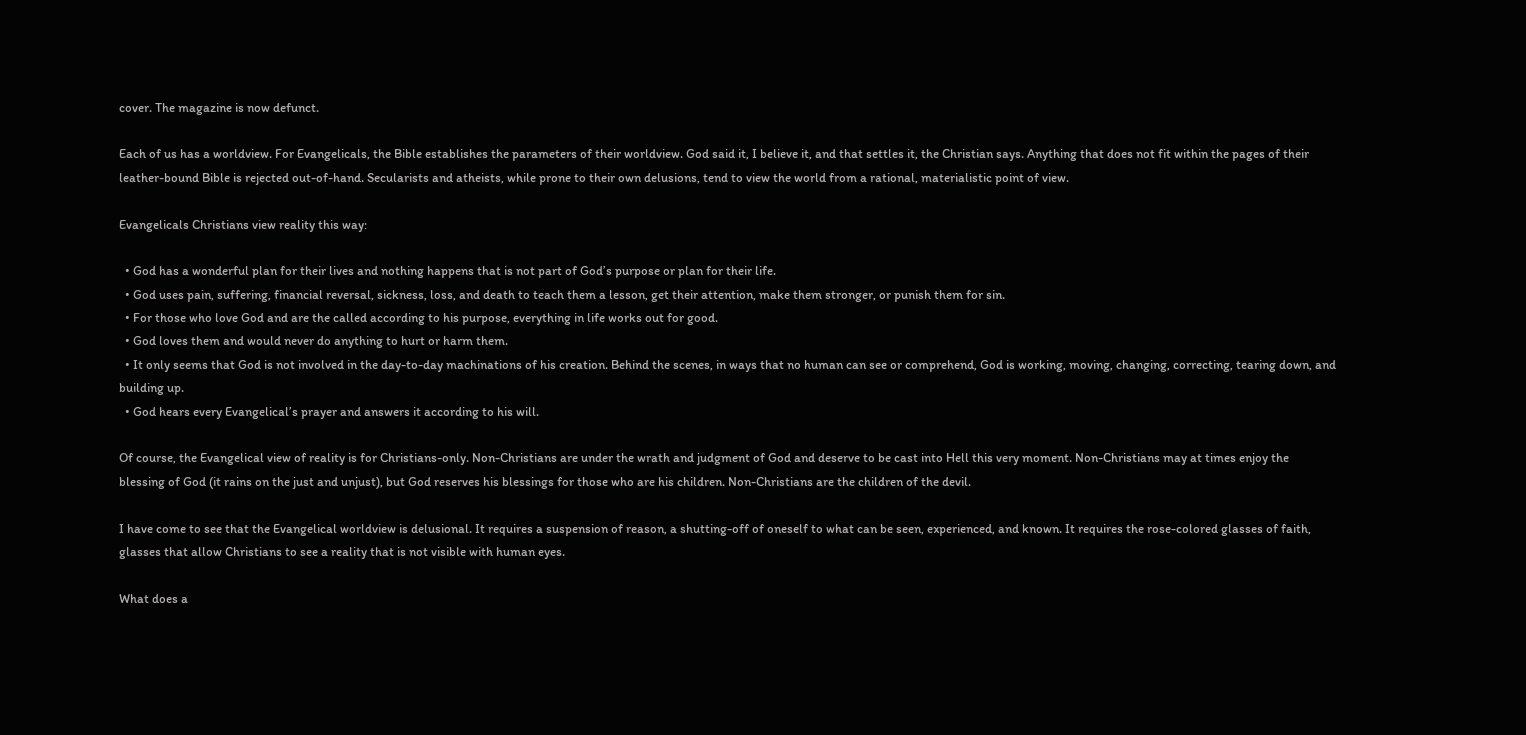cover. The magazine is now defunct.

Each of us has a worldview. For Evangelicals, the Bible establishes the parameters of their worldview. God said it, I believe it, and that settles it, the Christian says. Anything that does not fit within the pages of their leather-bound Bible is rejected out-of-hand. Secularists and atheists, while prone to their own delusions, tend to view the world from a rational, materialistic point of view.

Evangelicals Christians view reality this way:

  • God has a wonderful plan for their lives and nothing happens that is not part of God’s purpose or plan for their life.
  • God uses pain, suffering, financial reversal, sickness, loss, and death to teach them a lesson, get their attention, make them stronger, or punish them for sin.
  • For those who love God and are the called according to his purpose, everything in life works out for good.
  • God loves them and would never do anything to hurt or harm them.
  • It only seems that God is not involved in the day-to-day machinations of his creation. Behind the scenes, in ways that no human can see or comprehend, God is working, moving, changing, correcting, tearing down, and building up.
  • God hears every Evangelical’s prayer and answers it according to his will.

Of course, the Evangelical view of reality is for Christians-only. Non-Christians are under the wrath and judgment of God and deserve to be cast into Hell this very moment. Non-Christians may at times enjoy the blessing of God (it rains on the just and unjust), but God reserves his blessings for those who are his children. Non-Christians are the children of the devil.

I have come to see that the Evangelical worldview is delusional. It requires a suspension of reason, a shutting-off of oneself to what can be seen, experienced, and known. It requires the rose-colored glasses of faith, glasses that allow Christians to see a reality that is not visible with human eyes.

What does a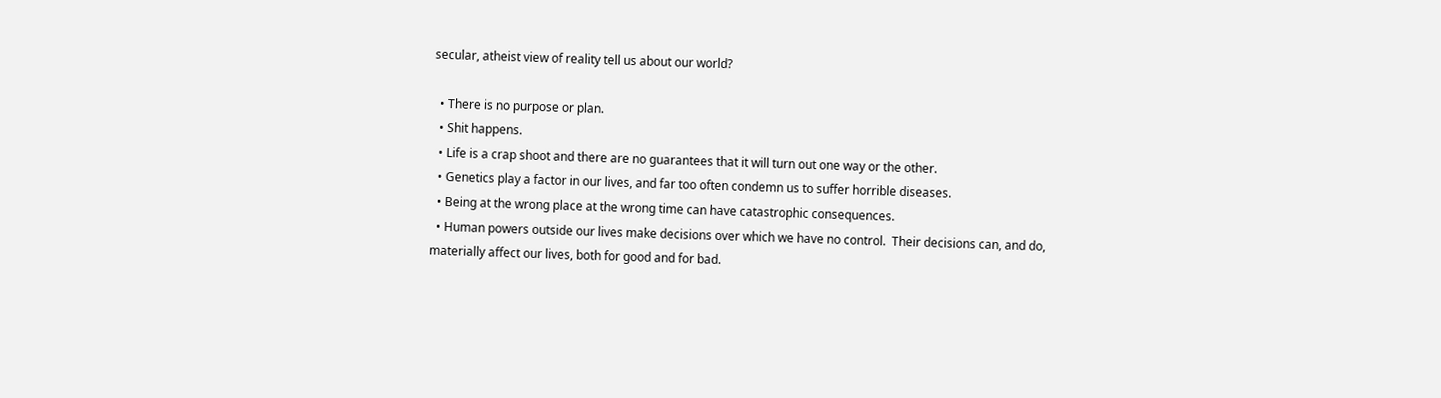secular, atheist view of reality tell us about our world?

  • There is no purpose or plan.
  • Shit happens.
  • Life is a crap shoot and there are no guarantees that it will turn out one way or the other.
  • Genetics play a factor in our lives, and far too often condemn us to suffer horrible diseases.
  • Being at the wrong place at the wrong time can have catastrophic consequences.
  • Human powers outside our lives make decisions over which we have no control.  Their decisions can, and do, materially affect our lives, both for good and for bad.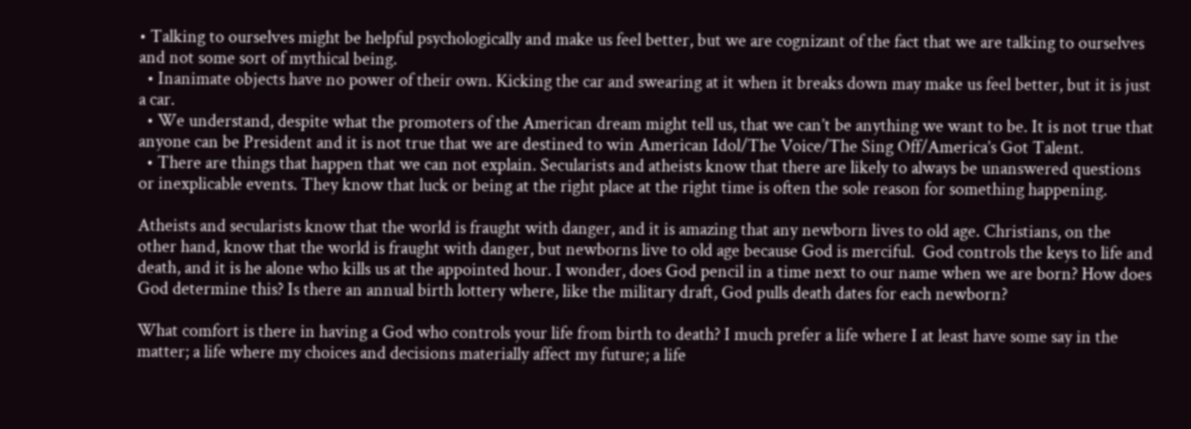• Talking to ourselves might be helpful psychologically and make us feel better, but we are cognizant of the fact that we are talking to ourselves and not some sort of mythical being.
  • Inanimate objects have no power of their own. Kicking the car and swearing at it when it breaks down may make us feel better, but it is just a car.
  • We understand, despite what the promoters of the American dream might tell us, that we can’t be anything we want to be. It is not true that anyone can be President and it is not true that we are destined to win American Idol/The Voice/The Sing Off/America’s Got Talent.
  • There are things that happen that we can not explain. Secularists and atheists know that there are likely to always be unanswered questions or inexplicable events. They know that luck or being at the right place at the right time is often the sole reason for something happening.

Atheists and secularists know that the world is fraught with danger, and it is amazing that any newborn lives to old age. Christians, on the other hand, know that the world is fraught with danger, but newborns live to old age because God is merciful.  God controls the keys to life and death, and it is he alone who kills us at the appointed hour. I wonder, does God pencil in a time next to our name when we are born? How does God determine this? Is there an annual birth lottery where, like the military draft, God pulls death dates for each newborn?

What comfort is there in having a God who controls your life from birth to death? I much prefer a life where I at least have some say in the matter; a life where my choices and decisions materially affect my future; a life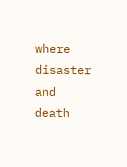where disaster and death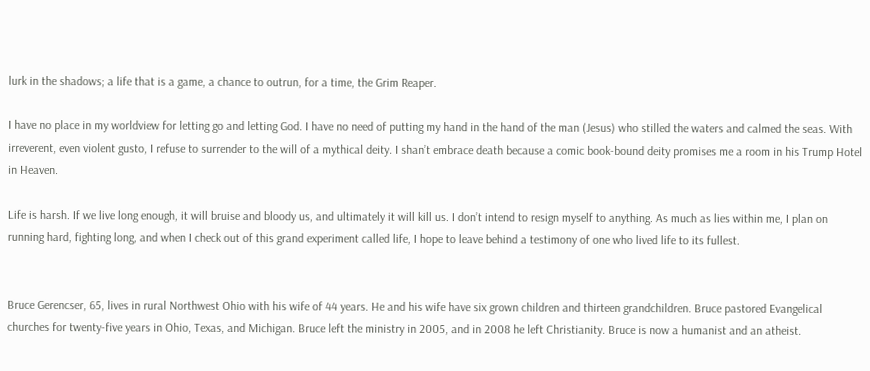lurk in the shadows; a life that is a game, a chance to outrun, for a time, the Grim Reaper.

I have no place in my worldview for letting go and letting God. I have no need of putting my hand in the hand of the man (Jesus) who stilled the waters and calmed the seas. With irreverent, even violent gusto, I refuse to surrender to the will of a mythical deity. I shan’t embrace death because a comic book-bound deity promises me a room in his Trump Hotel in Heaven.

Life is harsh. If we live long enough, it will bruise and bloody us, and ultimately it will kill us. I don’t intend to resign myself to anything. As much as lies within me, I plan on running hard, fighting long, and when I check out of this grand experiment called life, I hope to leave behind a testimony of one who lived life to its fullest.


Bruce Gerencser, 65, lives in rural Northwest Ohio with his wife of 44 years. He and his wife have six grown children and thirteen grandchildren. Bruce pastored Evangelical churches for twenty-five years in Ohio, Texas, and Michigan. Bruce left the ministry in 2005, and in 2008 he left Christianity. Bruce is now a humanist and an atheist.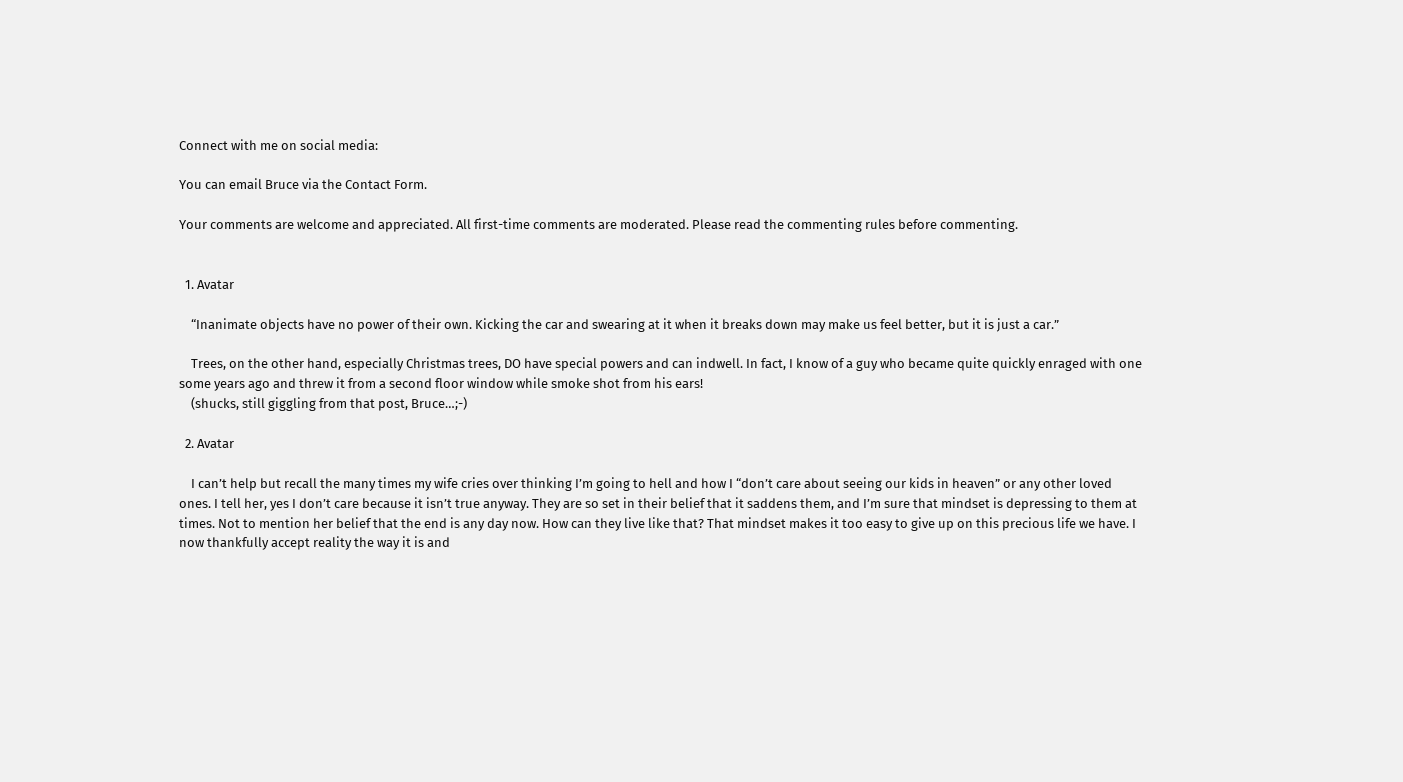Connect with me on social media:

You can email Bruce via the Contact Form.

Your comments are welcome and appreciated. All first-time comments are moderated. Please read the commenting rules before commenting.


  1. Avatar

    “Inanimate objects have no power of their own. Kicking the car and swearing at it when it breaks down may make us feel better, but it is just a car.”

    Trees, on the other hand, especially Christmas trees, DO have special powers and can indwell. In fact, I know of a guy who became quite quickly enraged with one some years ago and threw it from a second floor window while smoke shot from his ears!
    (shucks, still giggling from that post, Bruce…;-)

  2. Avatar

    I can’t help but recall the many times my wife cries over thinking I’m going to hell and how I “don’t care about seeing our kids in heaven” or any other loved ones. I tell her, yes I don’t care because it isn’t true anyway. They are so set in their belief that it saddens them, and I’m sure that mindset is depressing to them at times. Not to mention her belief that the end is any day now. How can they live like that? That mindset makes it too easy to give up on this precious life we have. I now thankfully accept reality the way it is and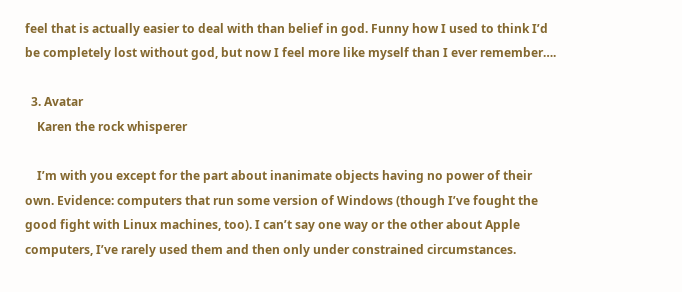feel that is actually easier to deal with than belief in god. Funny how I used to think I’d be completely lost without god, but now I feel more like myself than I ever remember….

  3. Avatar
    Karen the rock whisperer

    I’m with you except for the part about inanimate objects having no power of their own. Evidence: computers that run some version of Windows (though I’ve fought the good fight with Linux machines, too). I can’t say one way or the other about Apple computers, I’ve rarely used them and then only under constrained circumstances.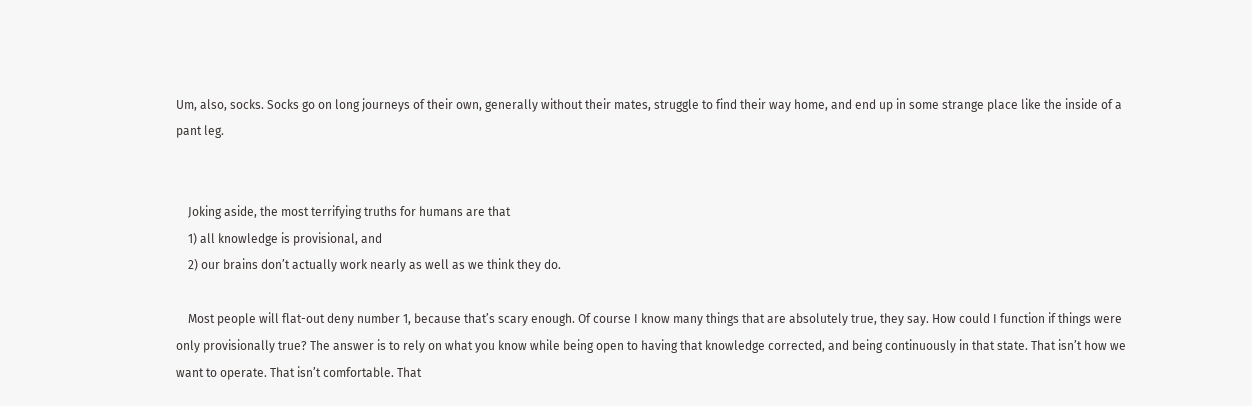Um, also, socks. Socks go on long journeys of their own, generally without their mates, struggle to find their way home, and end up in some strange place like the inside of a pant leg.


    Joking aside, the most terrifying truths for humans are that
    1) all knowledge is provisional, and
    2) our brains don’t actually work nearly as well as we think they do.

    Most people will flat-out deny number 1, because that’s scary enough. Of course I know many things that are absolutely true, they say. How could I function if things were only provisionally true? The answer is to rely on what you know while being open to having that knowledge corrected, and being continuously in that state. That isn’t how we want to operate. That isn’t comfortable. That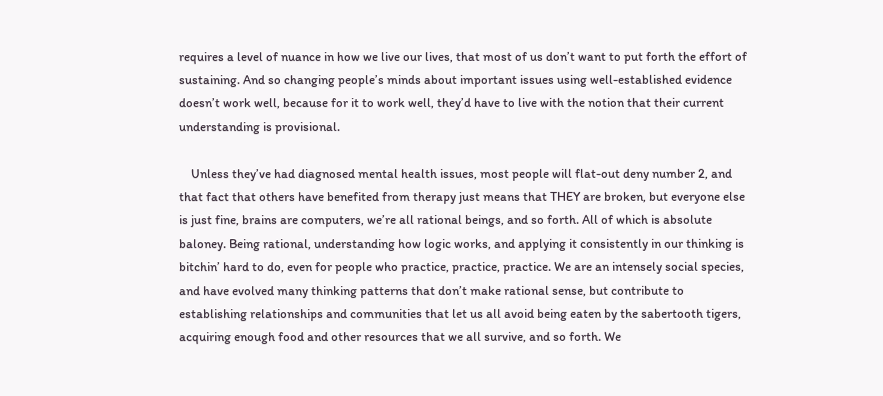requires a level of nuance in how we live our lives, that most of us don’t want to put forth the effort of sustaining. And so changing people’s minds about important issues using well-established evidence doesn’t work well, because for it to work well, they’d have to live with the notion that their current understanding is provisional.

    Unless they’ve had diagnosed mental health issues, most people will flat-out deny number 2, and that fact that others have benefited from therapy just means that THEY are broken, but everyone else is just fine, brains are computers, we’re all rational beings, and so forth. All of which is absolute baloney. Being rational, understanding how logic works, and applying it consistently in our thinking is bitchin’ hard to do, even for people who practice, practice, practice. We are an intensely social species, and have evolved many thinking patterns that don’t make rational sense, but contribute to establishing relationships and communities that let us all avoid being eaten by the sabertooth tigers, acquiring enough food and other resources that we all survive, and so forth. We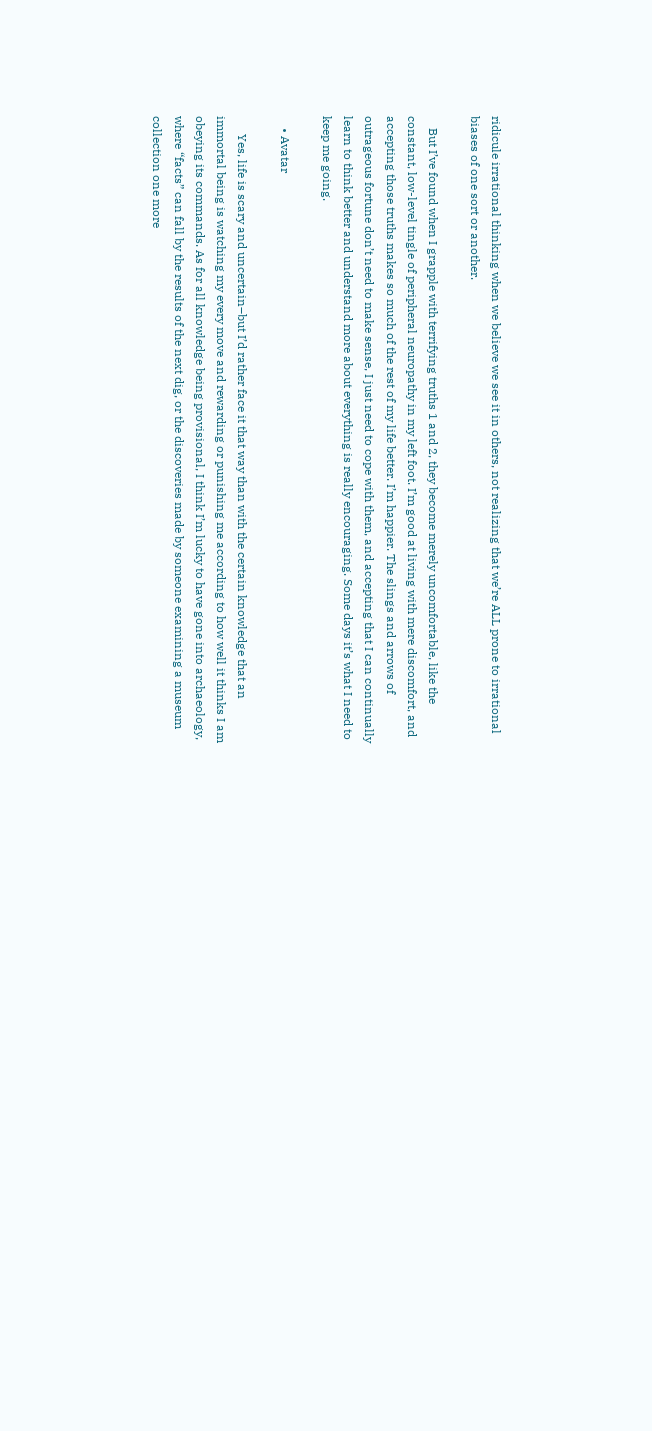ridicule irrational thinking when we believe we see it in others, not realizing that we’re ALL prone to irrational biases of one sort or another.

    But I’ve found when I grapple with terrifying truths 1 and 2, they become merely uncomfortable, like the constant, low-level tingle of peripheral neuropathy in my left foot. I’m good at living with mere discomfort, and accepting those truths makes so much of the rest of my life better. I’m happier. The slings and arrows of outrageous fortune don’t need to make sense, I just need to cope with them, and accepting that I can continually learn to think better and understand more about everything is really encouraging. Some days it’s what I need to keep me going.

    • Avatar

      Yes, life is scary and uncertain–but I’d rather face it that way than with the certain knowledge that an immortal being is watching my every move and rewarding or punishing me according to how well it thinks I am obeying its commands. As for all knowledge being provisional, I think I’m lucky to have gone into archaeology, where “facts” can fall by the results of the next dig, or the discoveries made by someone examining a museum collection one more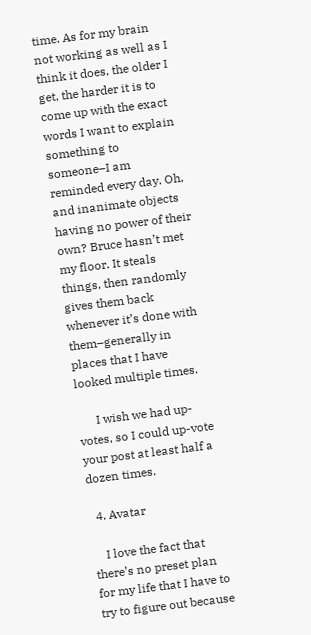time. As for my brain not working as well as I think it does, the older I get, the harder it is to come up with the exact words I want to explain something to someone–I am reminded every day. Oh, and inanimate objects having no power of their own? Bruce hasn’t met my floor. It steals things, then randomly gives them back whenever it’s done with them–generally in places that I have looked multiple times.

      I wish we had up-votes, so I could up-vote your post at least half a dozen times.

  4. Avatar

    I love the fact that there’s no preset plan for my life that I have to try to figure out because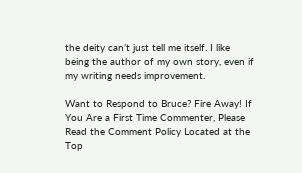the deity can’t just tell me itself. I like being the author of my own story, even if my writing needs improvement.

Want to Respond to Bruce? Fire Away! If You Are a First Time Commenter, Please Read the Comment Policy Located at the Top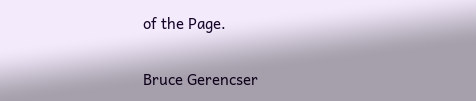of the Page.

Bruce Gerencser